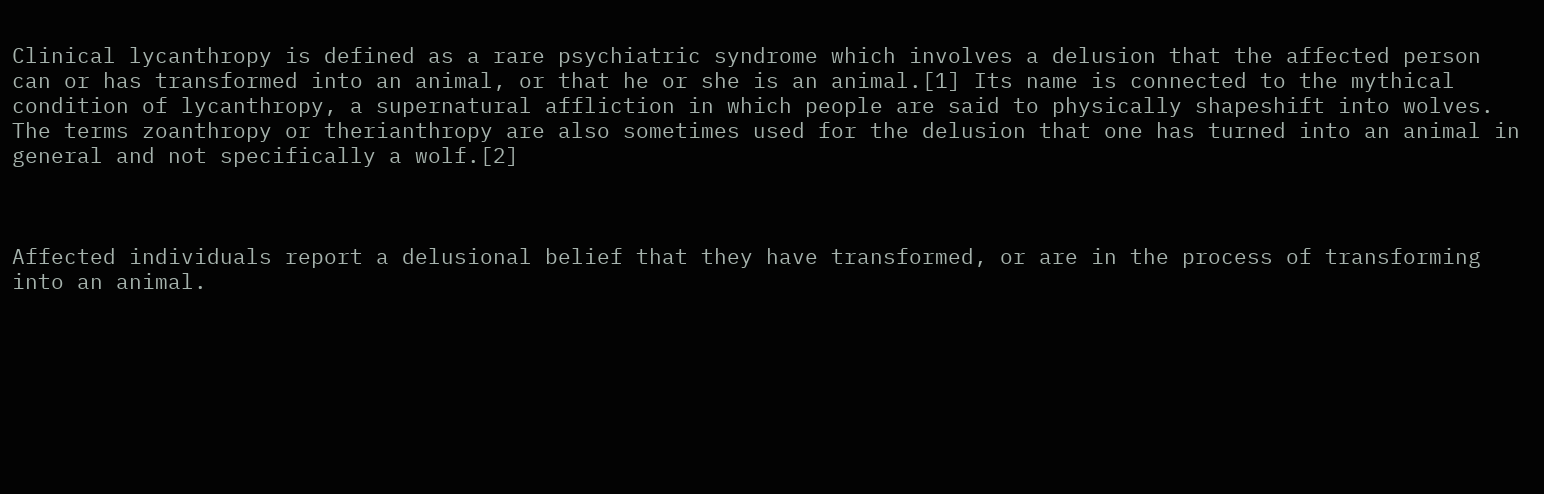Clinical lycanthropy is defined as a rare psychiatric syndrome which involves a delusion that the affected person can or has transformed into an animal, or that he or she is an animal.[1] Its name is connected to the mythical condition of lycanthropy, a supernatural affliction in which people are said to physically shapeshift into wolves. The terms zoanthropy or therianthropy are also sometimes used for the delusion that one has turned into an animal in general and not specifically a wolf.[2]



Affected individuals report a delusional belief that they have transformed, or are in the process of transforming into an animal.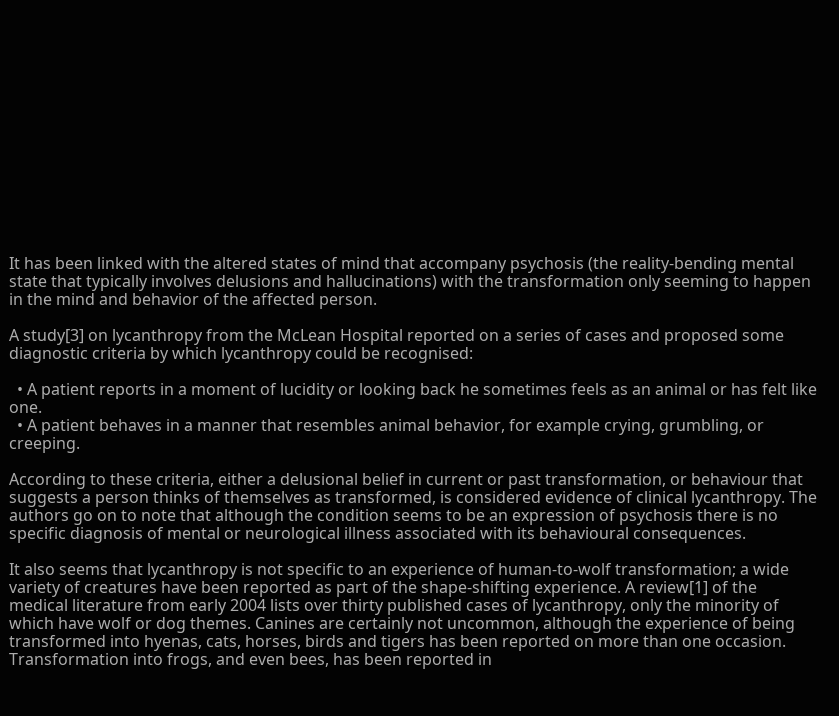It has been linked with the altered states of mind that accompany psychosis (the reality-bending mental state that typically involves delusions and hallucinations) with the transformation only seeming to happen in the mind and behavior of the affected person.

A study[3] on lycanthropy from the McLean Hospital reported on a series of cases and proposed some diagnostic criteria by which lycanthropy could be recognised:

  • A patient reports in a moment of lucidity or looking back he sometimes feels as an animal or has felt like one.
  • A patient behaves in a manner that resembles animal behavior, for example crying, grumbling, or creeping.

According to these criteria, either a delusional belief in current or past transformation, or behaviour that suggests a person thinks of themselves as transformed, is considered evidence of clinical lycanthropy. The authors go on to note that although the condition seems to be an expression of psychosis there is no specific diagnosis of mental or neurological illness associated with its behavioural consequences.

It also seems that lycanthropy is not specific to an experience of human-to-wolf transformation; a wide variety of creatures have been reported as part of the shape-shifting experience. A review[1] of the medical literature from early 2004 lists over thirty published cases of lycanthropy, only the minority of which have wolf or dog themes. Canines are certainly not uncommon, although the experience of being transformed into hyenas, cats, horses, birds and tigers has been reported on more than one occasion. Transformation into frogs, and even bees, has been reported in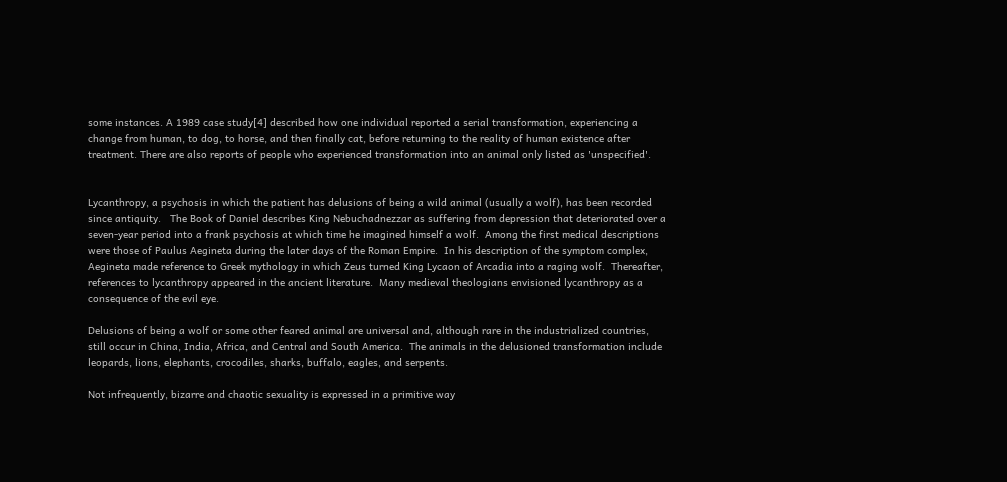some instances. A 1989 case study[4] described how one individual reported a serial transformation, experiencing a change from human, to dog, to horse, and then finally cat, before returning to the reality of human existence after treatment. There are also reports of people who experienced transformation into an animal only listed as 'unspecified'.


Lycanthropy, a psychosis in which the patient has delusions of being a wild animal (usually a wolf), has been recorded since antiquity.   The Book of Daniel describes King Nebuchadnezzar as suffering from depression that deteriorated over a seven-year period into a frank psychosis at which time he imagined himself a wolf.  Among the first medical descriptions were those of Paulus Aegineta during the later days of the Roman Empire.  In his description of the symptom complex, Aegineta made reference to Greek mythology in which Zeus turned King Lycaon of Arcadia into a raging wolf.  Thereafter, references to lycanthropy appeared in the ancient literature.  Many medieval theologians envisioned lycanthropy as a consequence of the evil eye.

Delusions of being a wolf or some other feared animal are universal and, although rare in the industrialized countries, still occur in China, India, Africa, and Central and South America.  The animals in the delusioned transformation include leopards, lions, elephants, crocodiles, sharks, buffalo, eagles, and serpents.

Not infrequently, bizarre and chaotic sexuality is expressed in a primitive way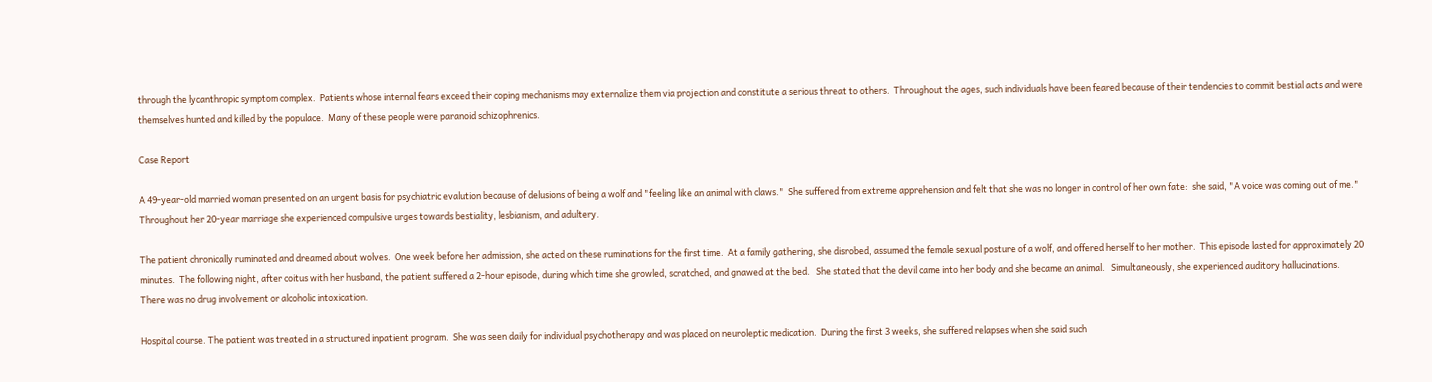through the lycanthropic symptom complex.  Patients whose internal fears exceed their coping mechanisms may externalize them via projection and constitute a serious threat to others.  Throughout the ages, such individuals have been feared because of their tendencies to commit bestial acts and were themselves hunted and killed by the populace.  Many of these people were paranoid schizophrenics.

Case Report

A 49-year-old married woman presented on an urgent basis for psychiatric evalution because of delusions of being a wolf and "feeling like an animal with claws."  She suffered from extreme apprehension and felt that she was no longer in control of her own fate:  she said, "A voice was coming out of me."  Throughout her 20-year marriage she experienced compulsive urges towards bestiality, lesbianism, and adultery.

The patient chronically ruminated and dreamed about wolves.  One week before her admission, she acted on these ruminations for the first time.  At a family gathering, she disrobed, assumed the female sexual posture of a wolf, and offered herself to her mother.  This episode lasted for approximately 20 minutes.  The following night, after coitus with her husband, the patient suffered a 2-hour episode, during which time she growled, scratched, and gnawed at the bed.   She stated that the devil came into her body and she became an animal.   Simultaneously, she experienced auditory hallucinations.  There was no drug involvement or alcoholic intoxication.

Hospital course. The patient was treated in a structured inpatient program.  She was seen daily for individual psychotherapy and was placed on neuroleptic medication.  During the first 3 weeks, she suffered relapses when she said such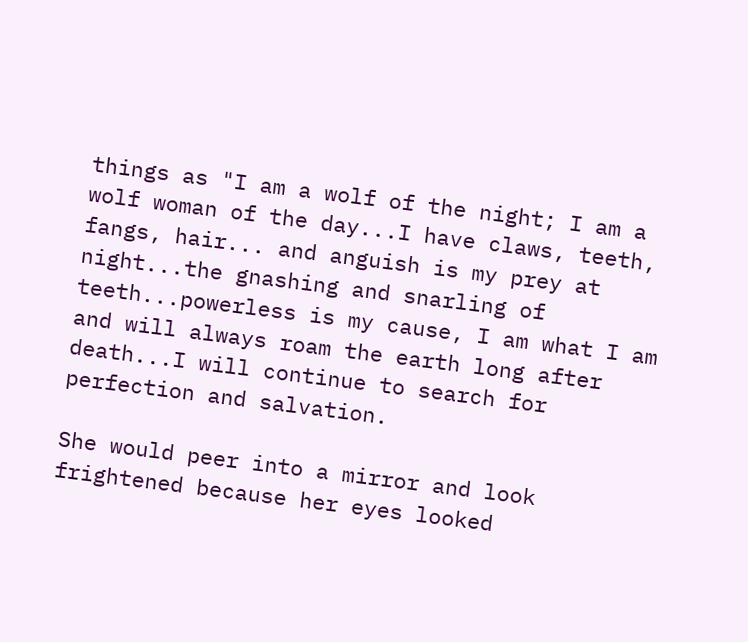things as "I am a wolf of the night; I am a wolf woman of the day...I have claws, teeth, fangs, hair... and anguish is my prey at night...the gnashing and snarling of teeth...powerless is my cause, I am what I am and will always roam the earth long after death...I will continue to search for perfection and salvation.

She would peer into a mirror and look frightened because her eyes looked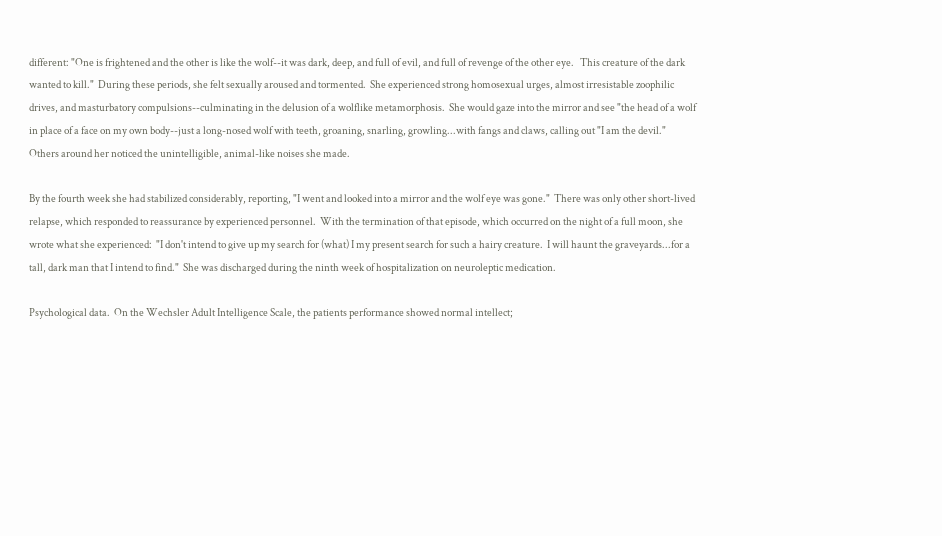different: "One is frightened and the other is like the wolf--it was dark, deep, and full of evil, and full of revenge of the other eye.   This creature of the dark wanted to kill."  During these periods, she felt sexually aroused and tormented.  She experienced strong homosexual urges, almost irresistable zoophilic drives, and masturbatory compulsions--culminating in the delusion of a wolflike metamorphosis.  She would gaze into the mirror and see "the head of a wolf in place of a face on my own body--just a long-nosed wolf with teeth, groaning, snarling, growling...with fangs and claws, calling out "I am the devil."   Others around her noticed the unintelligible, animal-like noises she made.

By the fourth week she had stabilized considerably, reporting, "I went and looked into a mirror and the wolf eye was gone."  There was only other short-lived relapse, which responded to reassurance by experienced personnel.  With the termination of that episode, which occurred on the night of a full moon, she wrote what she experienced:  "I don't intend to give up my search for (what) I my present search for such a hairy creature.  I will haunt the graveyards...for a tall, dark man that I intend to find."  She was discharged during the ninth week of hospitalization on neuroleptic medication.

Psychological data.  On the Wechsler Adult Intelligence Scale, the patients performance showed normal intellect;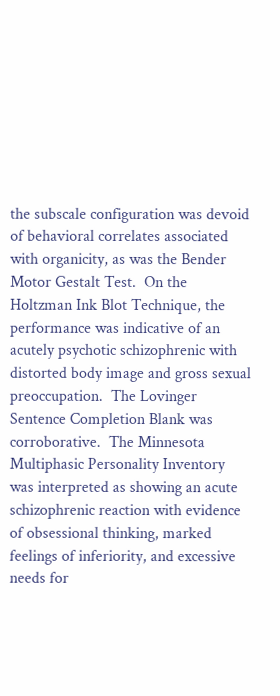the subscale configuration was devoid of behavioral correlates associated with organicity, as was the Bender Motor Gestalt Test.  On the Holtzman Ink Blot Technique, the performance was indicative of an acutely psychotic schizophrenic with distorted body image and gross sexual  preoccupation.  The Lovinger Sentence Completion Blank was corroborative.  The Minnesota Multiphasic Personality Inventory was interpreted as showing an acute schizophrenic reaction with evidence of obsessional thinking, marked feelings of inferiority, and excessive needs for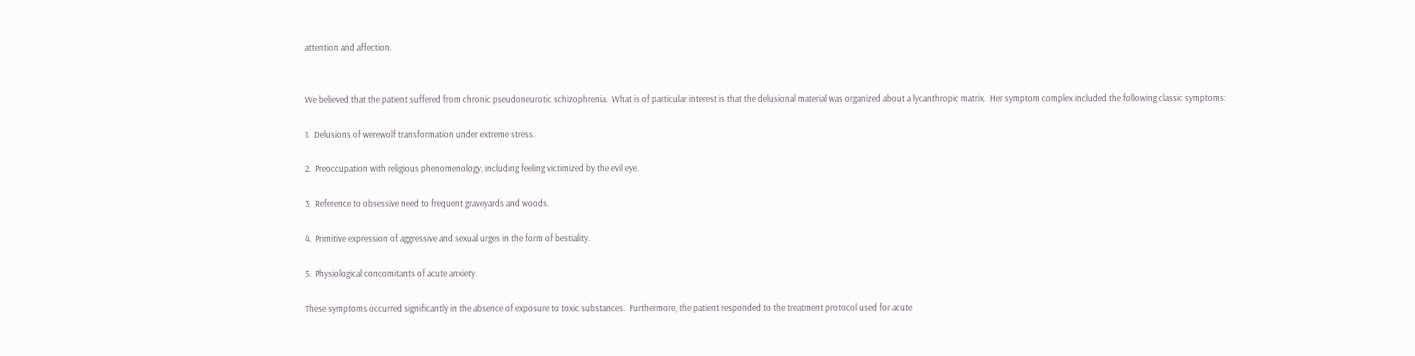attention and affection.


We believed that the patient suffered from chronic pseudoneurotic schizophrenia.  What is of particular interest is that the delusional material was organized about a lycanthropic matrix.  Her symptom complex included the following classic symptoms:

1.  Delusions of werewolf transformation under extreme stress.

2.  Preoccupation with religious phenomenology, including feeling victimized by the evil eye.

3.  Reference to obsessive need to frequent graveyards and woods.

4.  Primitive expression of aggressive and sexual urges in the form of bestiality.

5.  Physiological concomitants of acute anxiety.

These symptoms occurred significantly in the absence of exposure to toxic substances.  Furthermore, the patient responded to the treatment protocol used for acute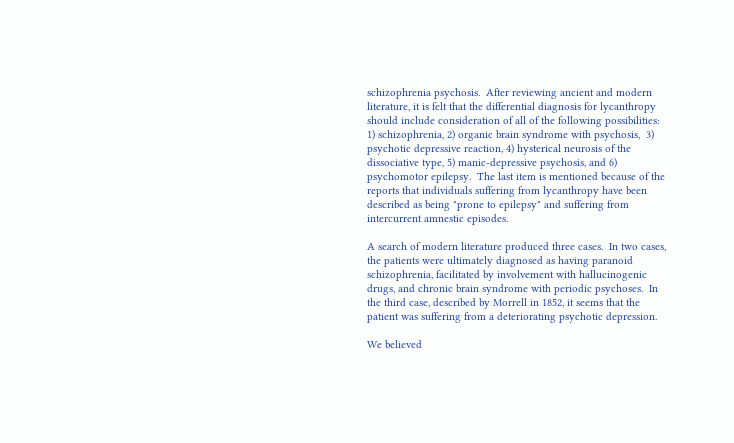schizophrenia psychosis.  After reviewing ancient and modern literature, it is felt that the differential diagnosis for lycanthropy should include consideration of all of the following possibilities:  1) schizophrenia, 2) organic brain syndrome with psychosis,  3) psychotic depressive reaction, 4) hysterical neurosis of the dissociative type, 5) manic-depressive psychosis, and 6) psychomotor epilepsy.  The last item is mentioned because of the reports that individuals suffering from lycanthropy have been described as being "prone to epilepsy" and suffering from intercurrent amnestic episodes.

A search of modern literature produced three cases.  In two cases, the patients were ultimately diagnosed as having paranoid schizophrenia, facilitated by involvement with hallucinogenic drugs, and chronic brain syndrome with periodic psychoses.  In the third case, described by Morrell in 1852, it seems that the patient was suffering from a deteriorating psychotic depression.

We believed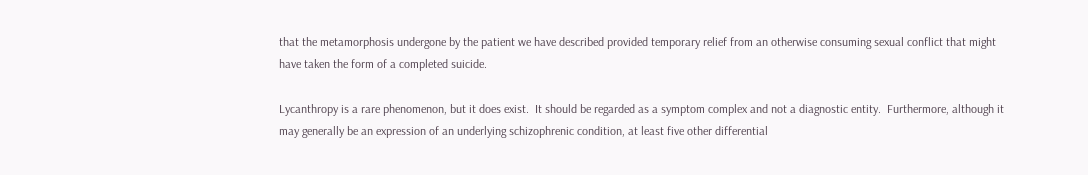that the metamorphosis undergone by the patient we have described provided temporary relief from an otherwise consuming sexual conflict that might have taken the form of a completed suicide.

Lycanthropy is a rare phenomenon, but it does exist.  It should be regarded as a symptom complex and not a diagnostic entity.  Furthermore, although it may generally be an expression of an underlying schizophrenic condition, at least five other differential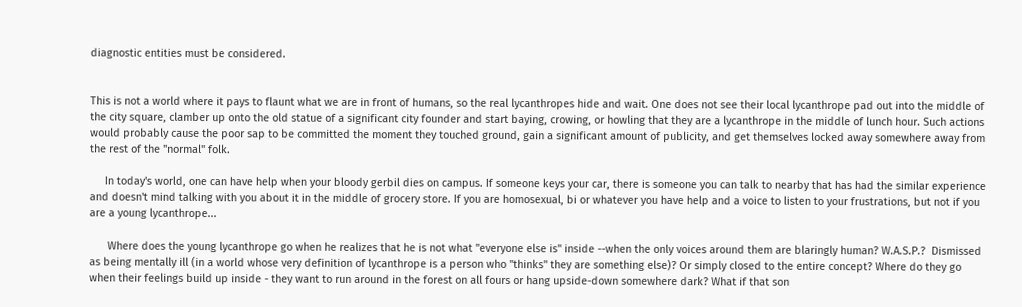diagnostic entities must be considered.


This is not a world where it pays to flaunt what we are in front of humans, so the real lycanthropes hide and wait. One does not see their local lycanthrope pad out into the middle of the city square, clamber up onto the old statue of a significant city founder and start baying, crowing, or howling that they are a lycanthrope in the middle of lunch hour. Such actions would probably cause the poor sap to be committed the moment they touched ground, gain a significant amount of publicity, and get themselves locked away somewhere away from the rest of the "normal" folk.

     In today's world, one can have help when your bloody gerbil dies on campus. If someone keys your car, there is someone you can talk to nearby that has had the similar experience and doesn't mind talking with you about it in the middle of grocery store. If you are homosexual, bi or whatever you have help and a voice to listen to your frustrations, but not if you are a young lycanthrope...

      Where does the young lycanthrope go when he realizes that he is not what "everyone else is" inside --when the only voices around them are blaringly human? W.A.S.P.?  Dismissed as being mentally ill (in a world whose very definition of lycanthrope is a person who "thinks" they are something else)? Or simply closed to the entire concept? Where do they go when their feelings build up inside - they want to run around in the forest on all fours or hang upside-down somewhere dark? What if that son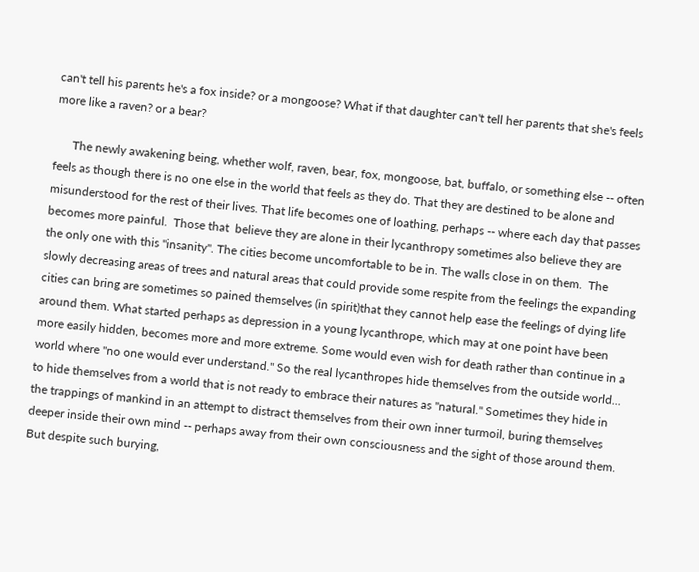can't tell his parents he's a fox inside? or a mongoose? What if that daughter can't tell her parents that she's feels more like a raven? or a bear?

      The newly awakening being, whether wolf, raven, bear, fox, mongoose, bat, buffalo, or something else -- often feels as though there is no one else in the world that feels as they do. That they are destined to be alone and misunderstood for the rest of their lives. That life becomes one of loathing, perhaps -- where each day that passes becomes more painful.  Those that  believe they are alone in their lycanthropy sometimes also believe they are  the only one with this "insanity". The cities become uncomfortable to be in. The walls close in on them.  The slowly decreasing areas of trees and natural areas that could provide some respite from the feelings the expanding cities can bring are sometimes so pained themselves (in spirit)that they cannot help ease the feelings of dying life around them. What started perhaps as depression in a young lycanthrope, which may at one point have been more easily hidden, becomes more and more extreme. Some would even wish for death rather than continue in a world where "no one would ever understand." So the real lycanthropes hide themselves from the outside world... to hide themselves from a world that is not ready to embrace their natures as "natural." Sometimes they hide in the trappings of mankind in an attempt to distract themselves from their own inner turmoil, buring themselves deeper inside their own mind -- perhaps away from their own consciousness and the sight of those around them. But despite such burying,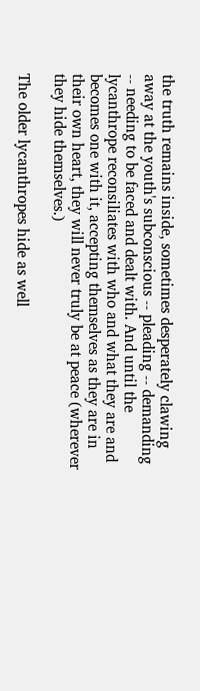the truth remains inside, sometimes desperately clawing away at the youth's subconscious -- pleading -- demanding -- needing to be faced and dealt with. And until the lycanthrope reconsiliates with who and what they are and becomes one with it, accepting themselves as they are in their own heart, they will never truly be at peace (wherever they hide themselves.)

The older lycanthropes hide as well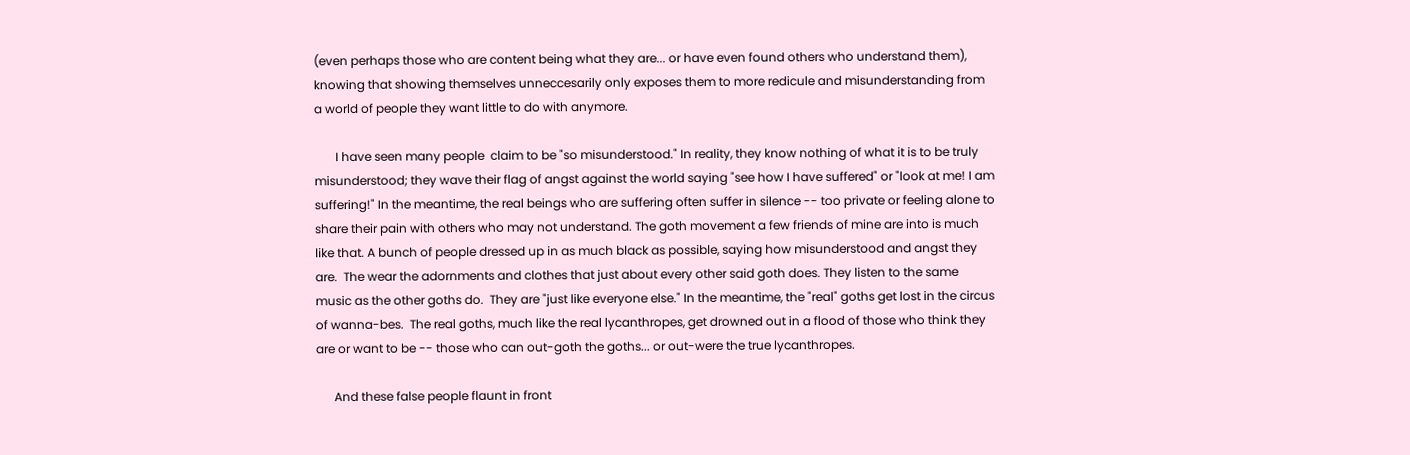(even perhaps those who are content being what they are... or have even found others who understand them), knowing that showing themselves unneccesarily only exposes them to more redicule and misunderstanding from a world of people they want little to do with anymore.

       I have seen many people  claim to be "so misunderstood." In reality, they know nothing of what it is to be truly misunderstood; they wave their flag of angst against the world saying "see how I have suffered" or "look at me! I am suffering!" In the meantime, the real beings who are suffering often suffer in silence -- too private or feeling alone to share their pain with others who may not understand. The goth movement a few friends of mine are into is much like that. A bunch of people dressed up in as much black as possible, saying how misunderstood and angst they are.  The wear the adornments and clothes that just about every other said goth does. They listen to the same music as the other goths do.  They are "just like everyone else." In the meantime, the "real" goths get lost in the circus of wanna-bes.  The real goths, much like the real lycanthropes, get drowned out in a flood of those who think they are or want to be -- those who can out-goth the goths... or out-were the true lycanthropes.

      And these false people flaunt in front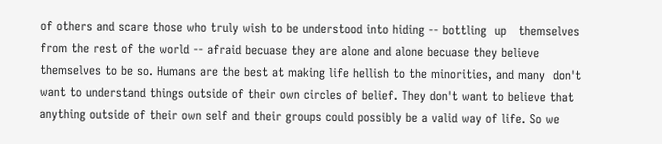of others and scare those who truly wish to be understood into hiding -- bottling  up   themselves from the rest of the world -- afraid becuase they are alone and alone becuase they believe themselves to be so. Humans are the best at making life hellish to the minorities, and many  don't want to understand things outside of their own circles of belief. They don't want to believe that anything outside of their own self and their groups could possibly be a valid way of life. So we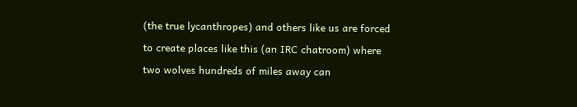(the true lycanthropes) and others like us are forced to create places like this (an IRC chatroom) where two wolves hundreds of miles away can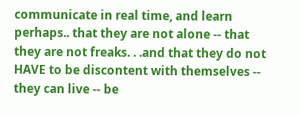communicate in real time, and learn perhaps.. that they are not alone -- that they are not freaks. . .and that they do not HAVE to be discontent with themselves -- they can live -- be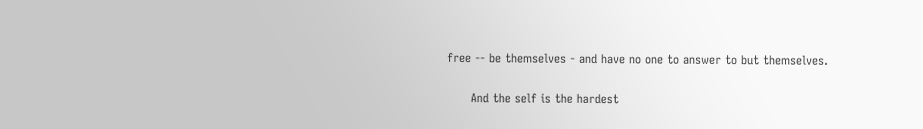free -- be themselves - and have no one to answer to but themselves.

      And the self is the hardest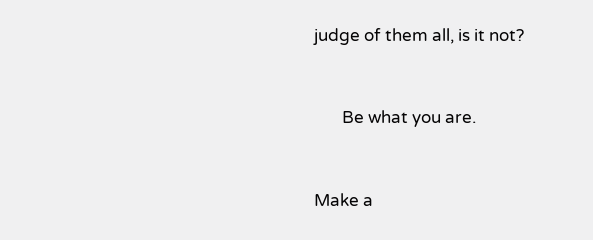judge of them all, is it not?


       Be what you are.


Make a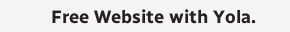Free Website with Yola.